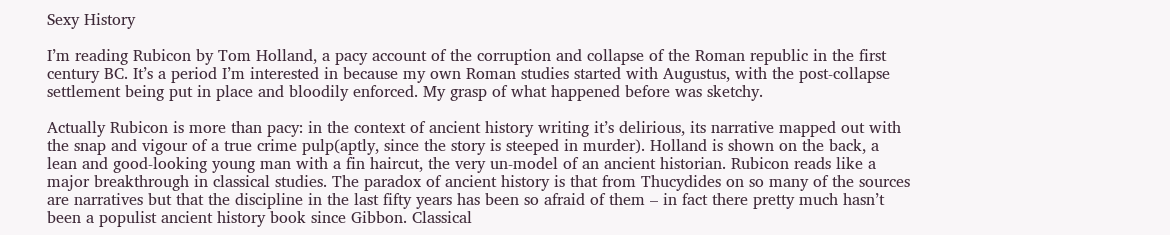Sexy History

I’m reading Rubicon by Tom Holland, a pacy account of the corruption and collapse of the Roman republic in the first century BC. It’s a period I’m interested in because my own Roman studies started with Augustus, with the post-collapse settlement being put in place and bloodily enforced. My grasp of what happened before was sketchy.

Actually Rubicon is more than pacy: in the context of ancient history writing it’s delirious, its narrative mapped out with the snap and vigour of a true crime pulp(aptly, since the story is steeped in murder). Holland is shown on the back, a lean and good-looking young man with a fin haircut, the very un-model of an ancient historian. Rubicon reads like a major breakthrough in classical studies. The paradox of ancient history is that from Thucydides on so many of the sources are narratives but that the discipline in the last fifty years has been so afraid of them – in fact there pretty much hasn’t been a populist ancient history book since Gibbon. Classical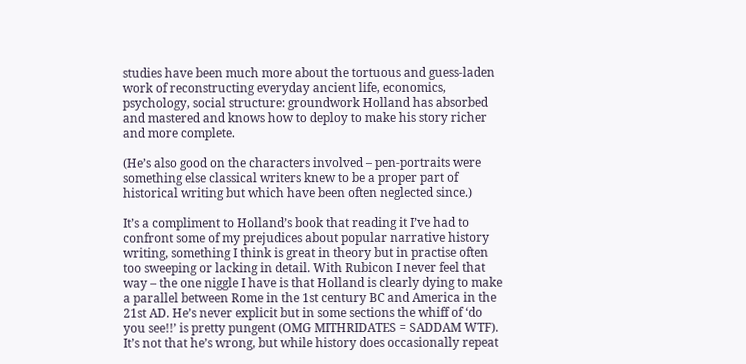studies have been much more about the tortuous and guess-laden work of reconstructing everyday ancient life, economics, psychology, social structure: groundwork Holland has absorbed and mastered and knows how to deploy to make his story richer and more complete.

(He’s also good on the characters involved – pen-portraits were something else classical writers knew to be a proper part of historical writing but which have been often neglected since.)

It’s a compliment to Holland’s book that reading it I’ve had to confront some of my prejudices about popular narrative history writing, something I think is great in theory but in practise often too sweeping or lacking in detail. With Rubicon I never feel that way – the one niggle I have is that Holland is clearly dying to make a parallel between Rome in the 1st century BC and America in the 21st AD. He’s never explicit but in some sections the whiff of ‘do you see!!’ is pretty pungent (OMG MITHRIDATES = SADDAM WTF). It’s not that he’s wrong, but while history does occasionally repeat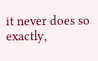it never does so exactly,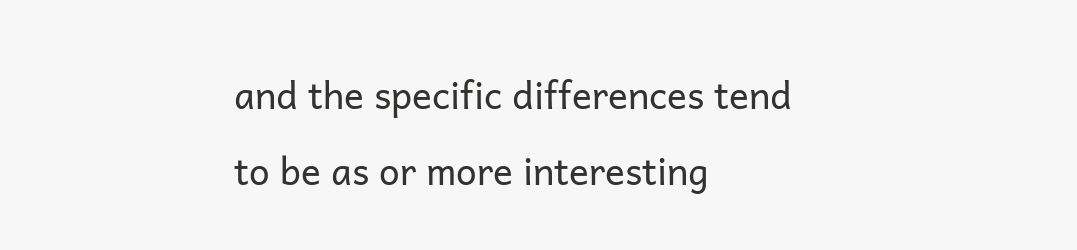and the specific differences tend to be as or more interesting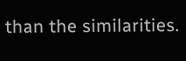than the similarities.